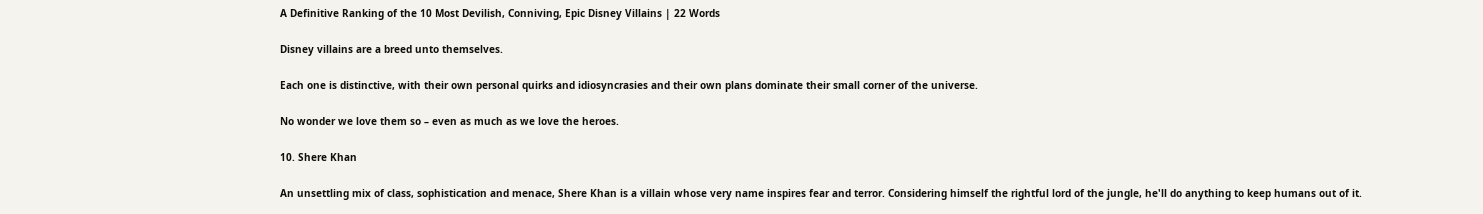A Definitive Ranking of the 10 Most Devilish, Conniving, Epic Disney Villains | 22 Words

Disney villains are a breed unto themselves.

Each one is distinctive, with their own personal quirks and idiosyncrasies and their own plans dominate their small corner of the universe.

No wonder we love them so – even as much as we love the heroes.

10. Shere Khan

An unsettling mix of class, sophistication and menace, Shere Khan is a villain whose very name inspires fear and terror. Considering himself the rightful lord of the jungle, he'll do anything to keep humans out of it.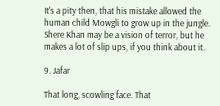It's a pity then, that his mistake allowed the human child Mowgli to grow up in the jungle. Shere Khan may be a vision of terror, but he makes a lot of slip ups, if you think about it.

9. Jafar

That long, scowling face. That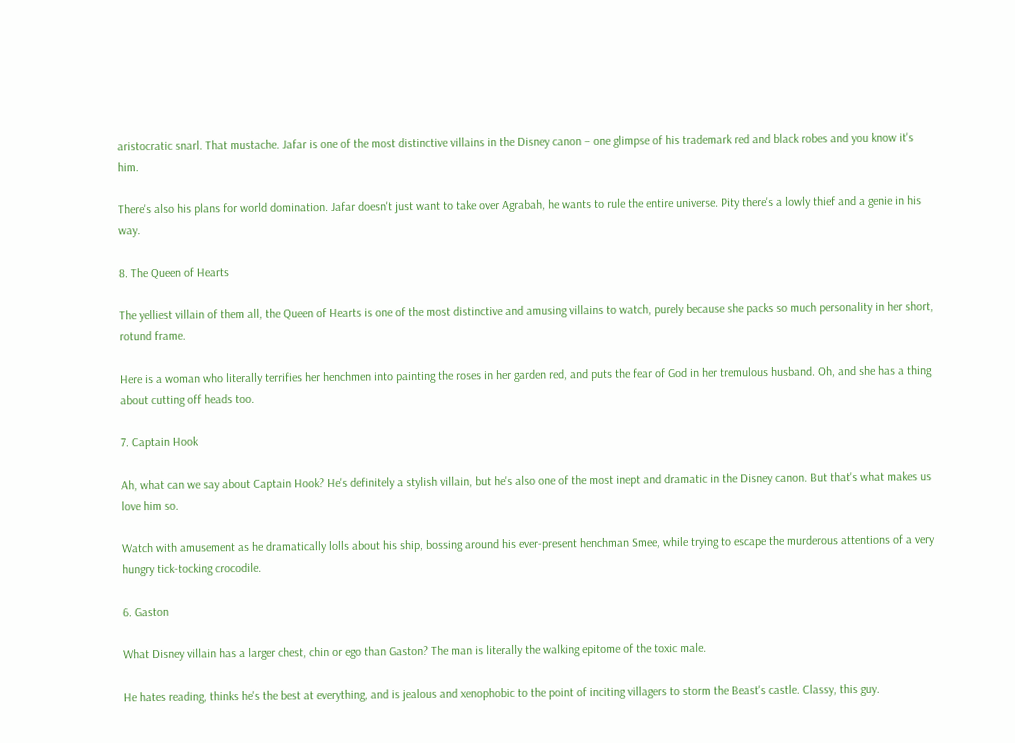aristocratic snarl. That mustache. Jafar is one of the most distinctive villains in the Disney canon – one glimpse of his trademark red and black robes and you know it's him.

There's also his plans for world domination. Jafar doesn't just want to take over Agrabah, he wants to rule the entire universe. Pity there's a lowly thief and a genie in his way.

8. The Queen of Hearts

The yelliest villain of them all, the Queen of Hearts is one of the most distinctive and amusing villains to watch, purely because she packs so much personality in her short, rotund frame.

Here is a woman who literally terrifies her henchmen into painting the roses in her garden red, and puts the fear of God in her tremulous husband. Oh, and she has a thing about cutting off heads too.

7. Captain Hook

Ah, what can we say about Captain Hook? He's definitely a stylish villain, but he's also one of the most inept and dramatic in the Disney canon. But that's what makes us love him so.

Watch with amusement as he dramatically lolls about his ship, bossing around his ever-present henchman Smee, while trying to escape the murderous attentions of a very hungry tick-tocking crocodile.

6. Gaston

What Disney villain has a larger chest, chin or ego than Gaston? The man is literally the walking epitome of the toxic male.

He hates reading, thinks he's the best at everything, and is jealous and xenophobic to the point of inciting villagers to storm the Beast's castle. Classy, this guy.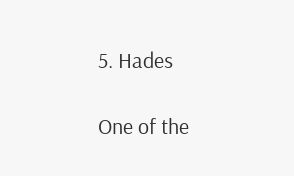5. Hades

One of the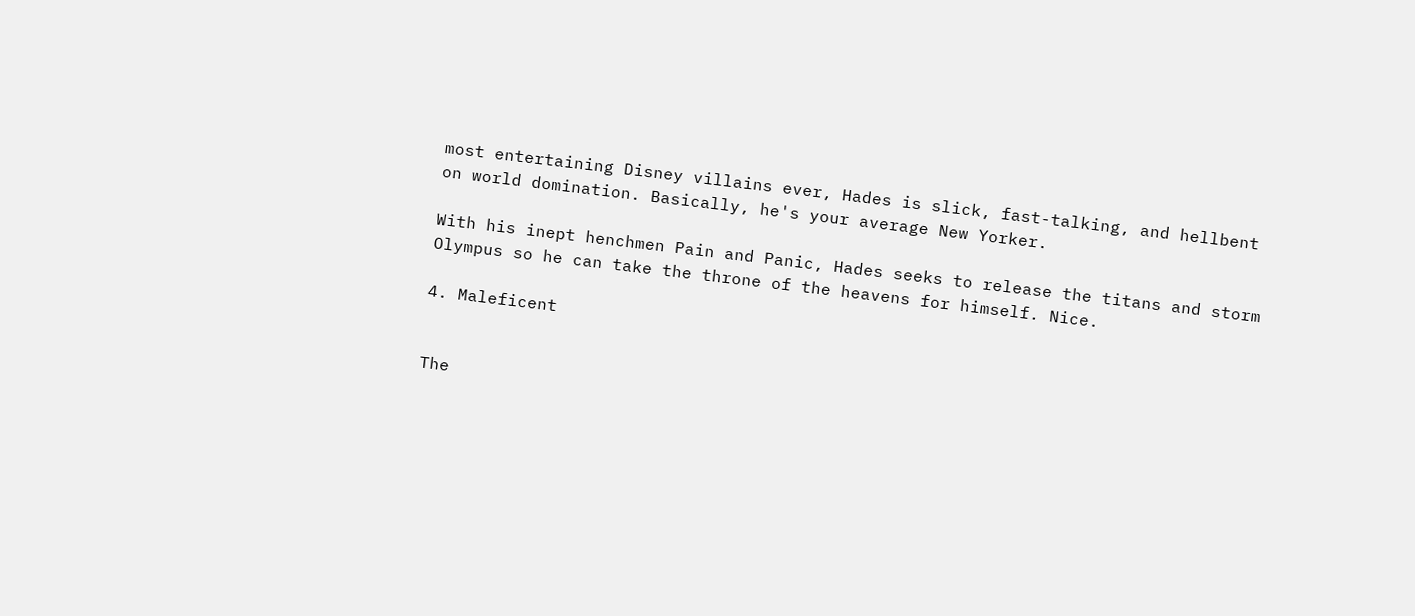most entertaining Disney villains ever, Hades is slick, fast-talking, and hellbent on world domination. Basically, he's your average New Yorker.

With his inept henchmen Pain and Panic, Hades seeks to release the titans and storm Olympus so he can take the throne of the heavens for himself. Nice.

4. Maleficent


The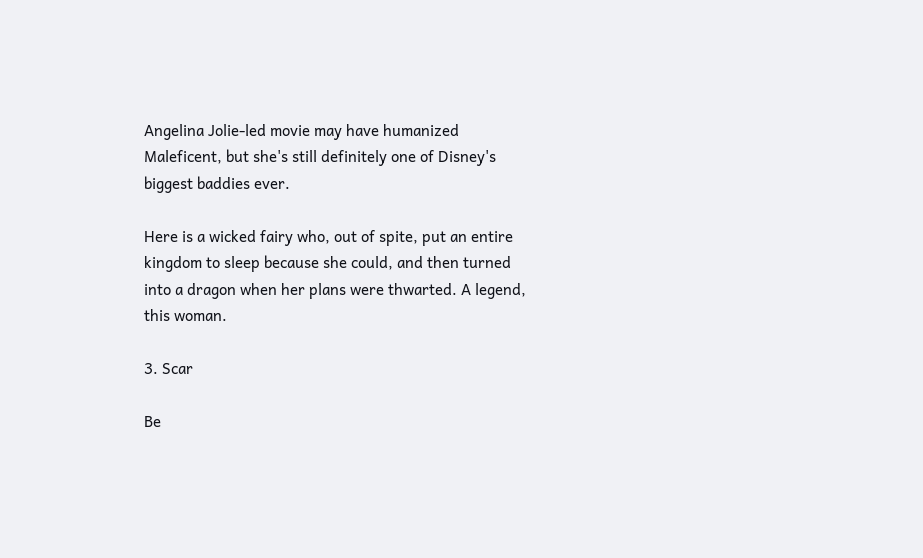Angelina Jolie-led movie may have humanized Maleficent, but she's still definitely one of Disney's biggest baddies ever.

Here is a wicked fairy who, out of spite, put an entire kingdom to sleep because she could, and then turned into a dragon when her plans were thwarted. A legend, this woman.

3. Scar

Be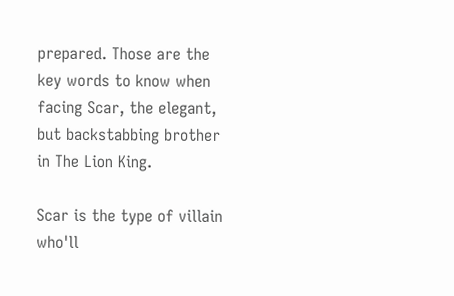prepared. Those are the key words to know when facing Scar, the elegant, but backstabbing brother in The Lion King.

Scar is the type of villain who'll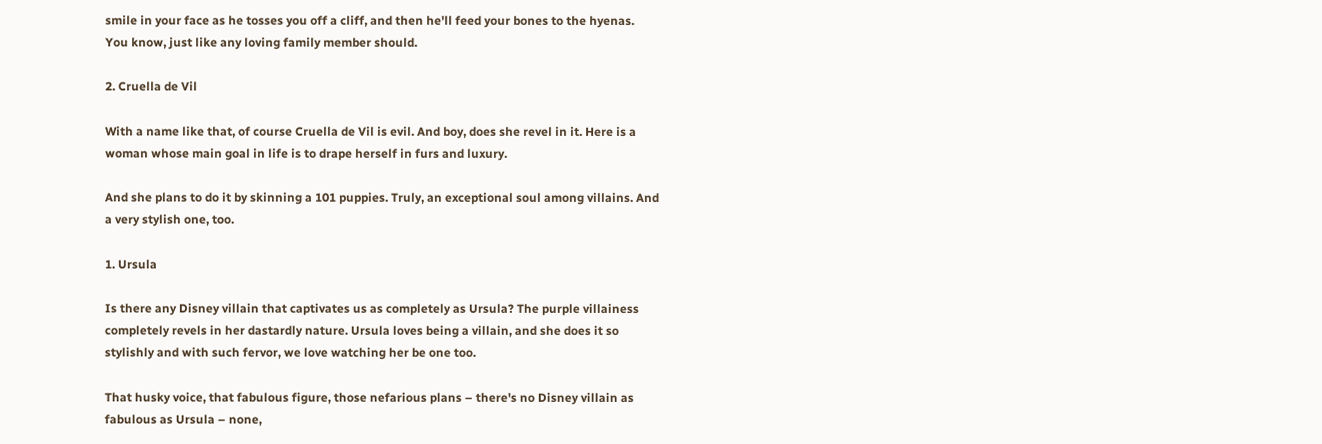smile in your face as he tosses you off a cliff, and then he'll feed your bones to the hyenas. You know, just like any loving family member should.

2. Cruella de Vil

With a name like that, of course Cruella de Vil is evil. And boy, does she revel in it. Here is a woman whose main goal in life is to drape herself in furs and luxury.

And she plans to do it by skinning a 101 puppies. Truly, an exceptional soul among villains. And a very stylish one, too.

1. Ursula

Is there any Disney villain that captivates us as completely as Ursula? The purple villainess completely revels in her dastardly nature. Ursula loves being a villain, and she does it so stylishly and with such fervor, we love watching her be one too.

That husky voice, that fabulous figure, those nefarious plans – there's no Disney villain as fabulous as Ursula – none,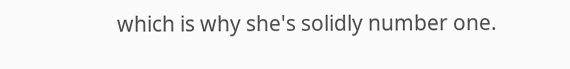which is why she's solidly number one.